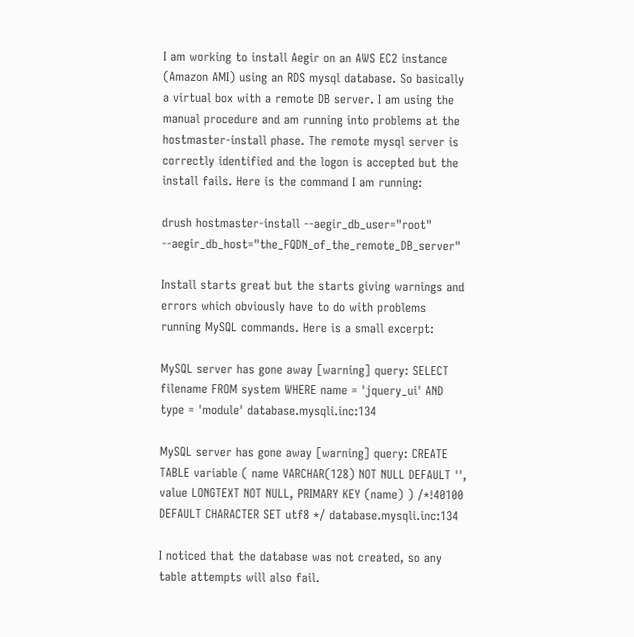I am working to install Aegir on an AWS EC2 instance (Amazon AMI) using an RDS mysql database. So basically a virtual box with a remote DB server. I am using the manual procedure and am running into problems at the hostmaster-install phase. The remote mysql server is correctly identified and the logon is accepted but the install fails. Here is the command I am running:

drush hostmaster-install --aegir_db_user="root" --aegir_db_host="the_FQDN_of_the_remote_DB_server"

Install starts great but the starts giving warnings and errors which obviously have to do with problems running MySQL commands. Here is a small excerpt:

MySQL server has gone away [warning] query: SELECT filename FROM system WHERE name = 'jquery_ui' AND type = 'module' database.mysqli.inc:134

MySQL server has gone away [warning] query: CREATE TABLE variable ( name VARCHAR(128) NOT NULL DEFAULT '', value LONGTEXT NOT NULL, PRIMARY KEY (name) ) /*!40100 DEFAULT CHARACTER SET utf8 */ database.mysqli.inc:134

I noticed that the database was not created, so any table attempts will also fail.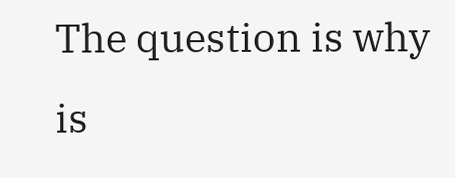The question is why is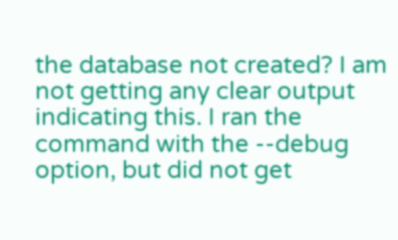the database not created? I am not getting any clear output indicating this. I ran the command with the --debug option, but did not get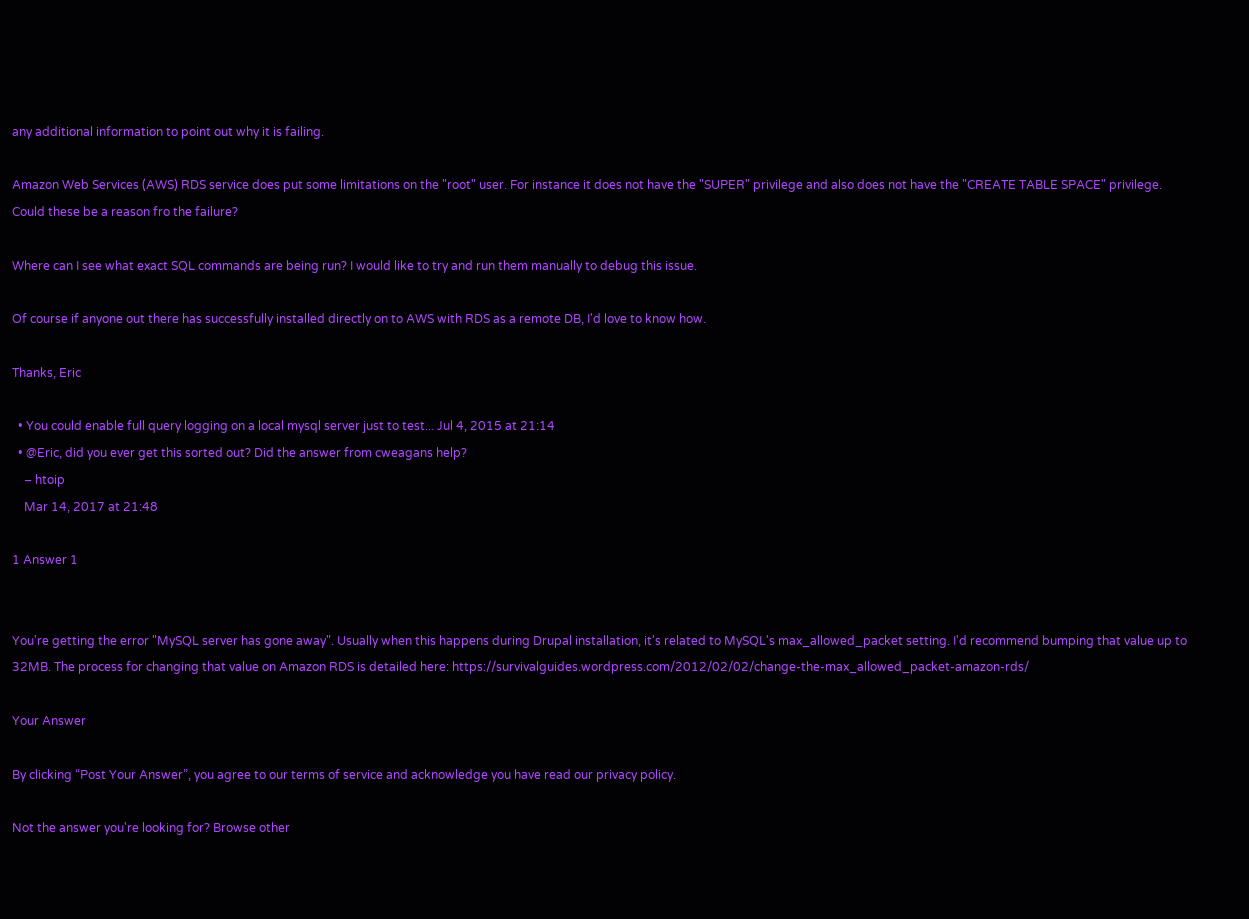any additional information to point out why it is failing.

Amazon Web Services (AWS) RDS service does put some limitations on the "root" user. For instance it does not have the "SUPER" privilege and also does not have the "CREATE TABLE SPACE" privilege. Could these be a reason fro the failure?

Where can I see what exact SQL commands are being run? I would like to try and run them manually to debug this issue.

Of course if anyone out there has successfully installed directly on to AWS with RDS as a remote DB, I'd love to know how.

Thanks, Eric

  • You could enable full query logging on a local mysql server just to test... Jul 4, 2015 at 21:14
  • @Eric, did you ever get this sorted out? Did the answer from cweagans help?
    – htoip
    Mar 14, 2017 at 21:48

1 Answer 1


You're getting the error "MySQL server has gone away". Usually when this happens during Drupal installation, it's related to MySQL's max_allowed_packet setting. I'd recommend bumping that value up to 32MB. The process for changing that value on Amazon RDS is detailed here: https://survivalguides.wordpress.com/2012/02/02/change-the-max_allowed_packet-amazon-rds/

Your Answer

By clicking “Post Your Answer”, you agree to our terms of service and acknowledge you have read our privacy policy.

Not the answer you're looking for? Browse other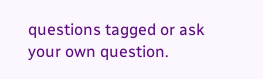questions tagged or ask your own question.